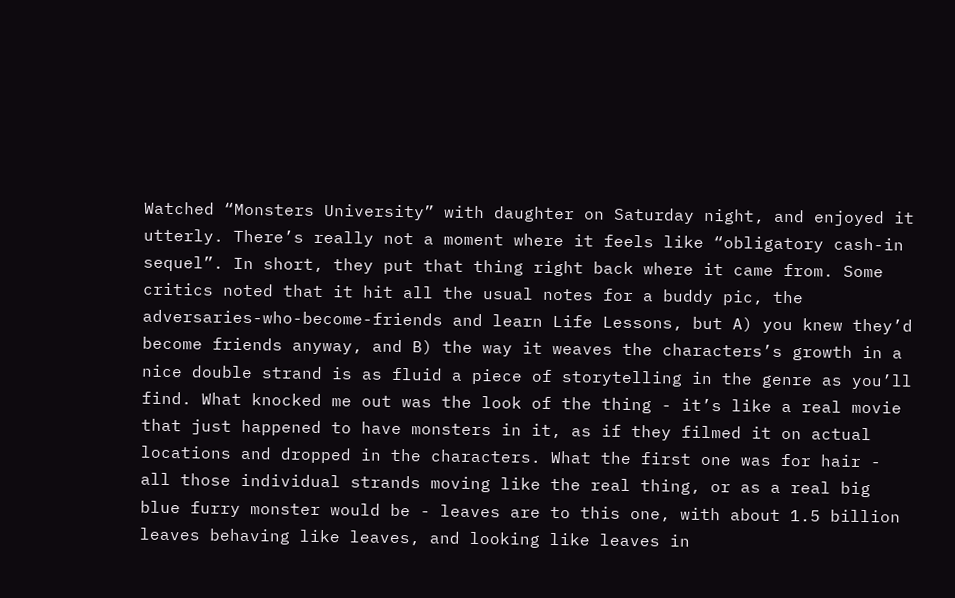Watched “Monsters University” with daughter on Saturday night, and enjoyed it utterly. There’s really not a moment where it feels like “obligatory cash-in sequel”. In short, they put that thing right back where it came from. Some critics noted that it hit all the usual notes for a buddy pic, the adversaries-who-become-friends and learn Life Lessons, but A) you knew they’d become friends anyway, and B) the way it weaves the characters’s growth in a nice double strand is as fluid a piece of storytelling in the genre as you’ll find. What knocked me out was the look of the thing - it’s like a real movie that just happened to have monsters in it, as if they filmed it on actual locations and dropped in the characters. What the first one was for hair - all those individual strands moving like the real thing, or as a real big blue furry monster would be - leaves are to this one, with about 1.5 billion leaves behaving like leaves, and looking like leaves in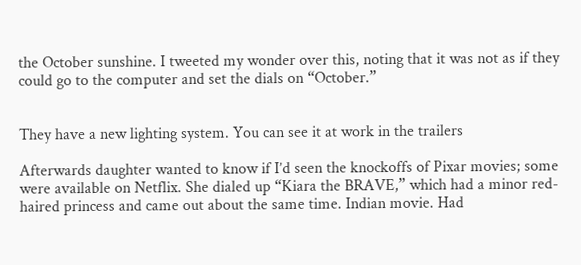the October sunshine. I tweeted my wonder over this, noting that it was not as if they could go to the computer and set the dials on “October.”


They have a new lighting system. You can see it at work in the trailers

Afterwards daughter wanted to know if I’d seen the knockoffs of Pixar movies; some were available on Netflix. She dialed up “Kiara the BRAVE,” which had a minor red-haired princess and came out about the same time. Indian movie. Had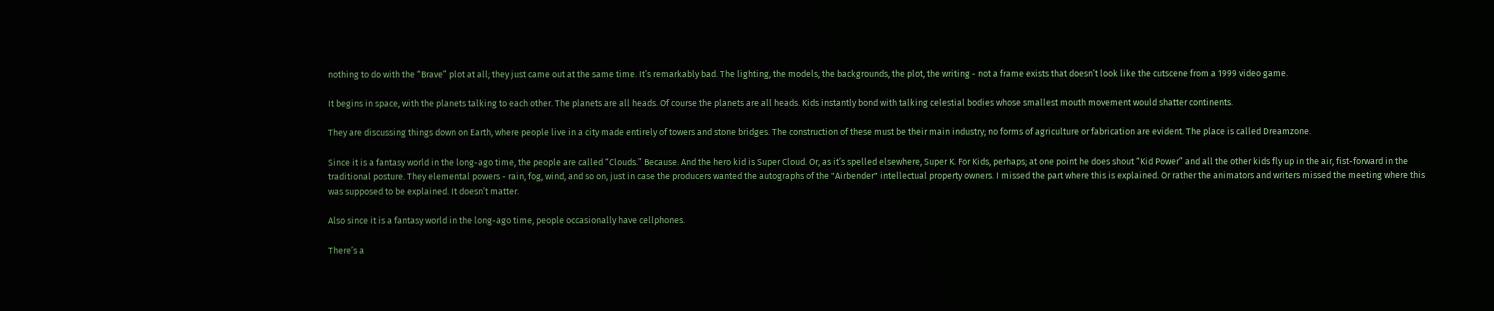nothing to do with the “Brave” plot at all; they just came out at the same time. It’s remarkably bad. The lighting, the models, the backgrounds, the plot, the writing - not a frame exists that doesn’t look like the cutscene from a 1999 video game.

It begins in space, with the planets talking to each other. The planets are all heads. Of course the planets are all heads. Kids instantly bond with talking celestial bodies whose smallest mouth movement would shatter continents.

They are discussing things down on Earth, where people live in a city made entirely of towers and stone bridges. The construction of these must be their main industry; no forms of agriculture or fabrication are evident. The place is called Dreamzone.

Since it is a fantasy world in the long-ago time, the people are called “Clouds.” Because. And the hero kid is Super Cloud. Or, as it’s spelled elsewhere, Super K. For Kids, perhaps; at one point he does shout “Kid Power” and all the other kids fly up in the air, fist-forward in the traditional posture. They elemental powers - rain, fog, wind, and so on, just in case the producers wanted the autographs of the "Airbender" intellectual property owners. I missed the part where this is explained. Or rather the animators and writers missed the meeting where this was supposed to be explained. It doesn’t matter.

Also since it is a fantasy world in the long-ago time, people occasionally have cellphones.

There’s a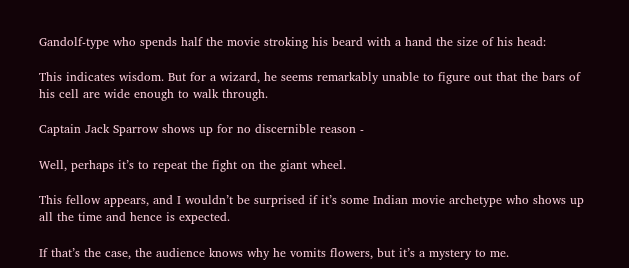Gandolf-type who spends half the movie stroking his beard with a hand the size of his head:

This indicates wisdom. But for a wizard, he seems remarkably unable to figure out that the bars of his cell are wide enough to walk through.

Captain Jack Sparrow shows up for no discernible reason -

Well, perhaps it’s to repeat the fight on the giant wheel.

This fellow appears, and I wouldn’t be surprised if it’s some Indian movie archetype who shows up all the time and hence is expected.

If that’s the case, the audience knows why he vomits flowers, but it’s a mystery to me.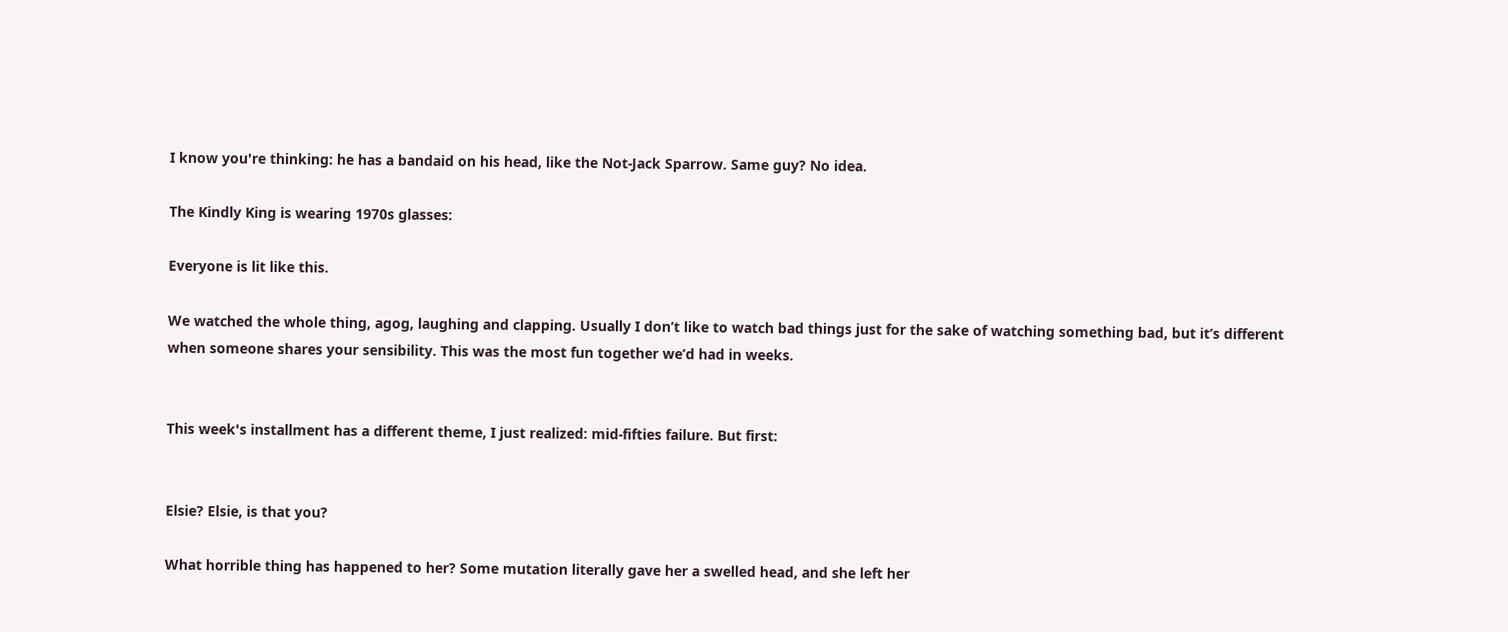I know you're thinking: he has a bandaid on his head, like the Not-Jack Sparrow. Same guy? No idea.

The Kindly King is wearing 1970s glasses:

Everyone is lit like this.

We watched the whole thing, agog, laughing and clapping. Usually I don’t like to watch bad things just for the sake of watching something bad, but it’s different when someone shares your sensibility. This was the most fun together we’d had in weeks.


This week's installment has a different theme, I just realized: mid-fifties failure. But first:


Elsie? Elsie, is that you?

What horrible thing has happened to her? Some mutation literally gave her a swelled head, and she left her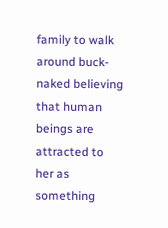family to walk around buck-naked believing that human beings are attracted to her as something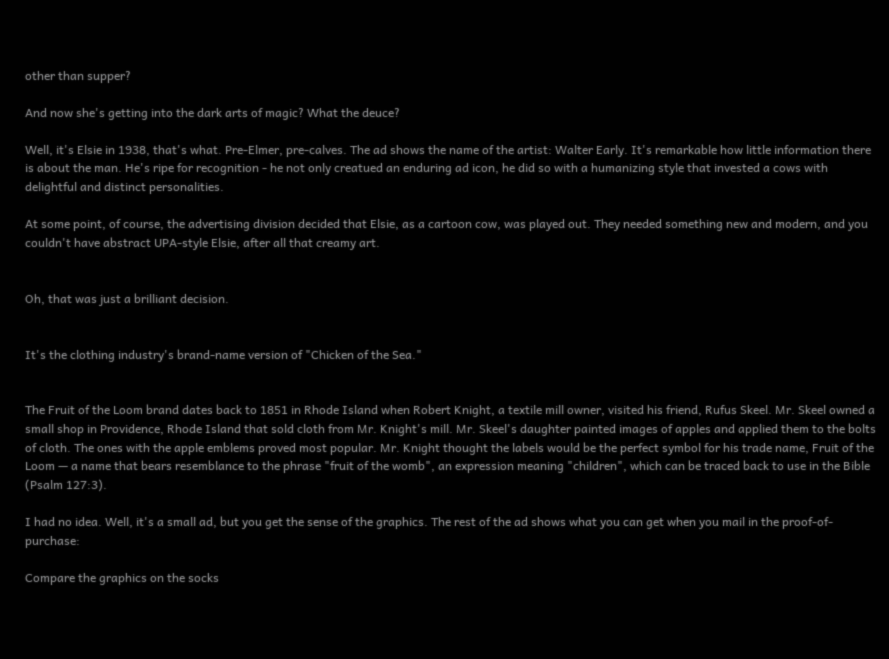other than supper?

And now she's getting into the dark arts of magic? What the deuce?

Well, it's Elsie in 1938, that's what. Pre-Elmer, pre-calves. The ad shows the name of the artist: Walter Early. It's remarkable how little information there is about the man. He's ripe for recognition - he not only creatued an enduring ad icon, he did so with a humanizing style that invested a cows with delightful and distinct personalities.

At some point, of course, the advertising division decided that Elsie, as a cartoon cow, was played out. They needed something new and modern, and you couldn't have abstract UPA-style Elsie, after all that creamy art.


Oh, that was just a brilliant decision.


It's the clothing industry's brand-name version of "Chicken of the Sea."


The Fruit of the Loom brand dates back to 1851 in Rhode Island when Robert Knight, a textile mill owner, visited his friend, Rufus Skeel. Mr. Skeel owned a small shop in Providence, Rhode Island that sold cloth from Mr. Knight's mill. Mr. Skeel's daughter painted images of apples and applied them to the bolts of cloth. The ones with the apple emblems proved most popular. Mr. Knight thought the labels would be the perfect symbol for his trade name, Fruit of the Loom — a name that bears resemblance to the phrase "fruit of the womb", an expression meaning "children", which can be traced back to use in the Bible (Psalm 127:3).

I had no idea. Well, it's a small ad, but you get the sense of the graphics. The rest of the ad shows what you can get when you mail in the proof-of-purchase:

Compare the graphics on the socks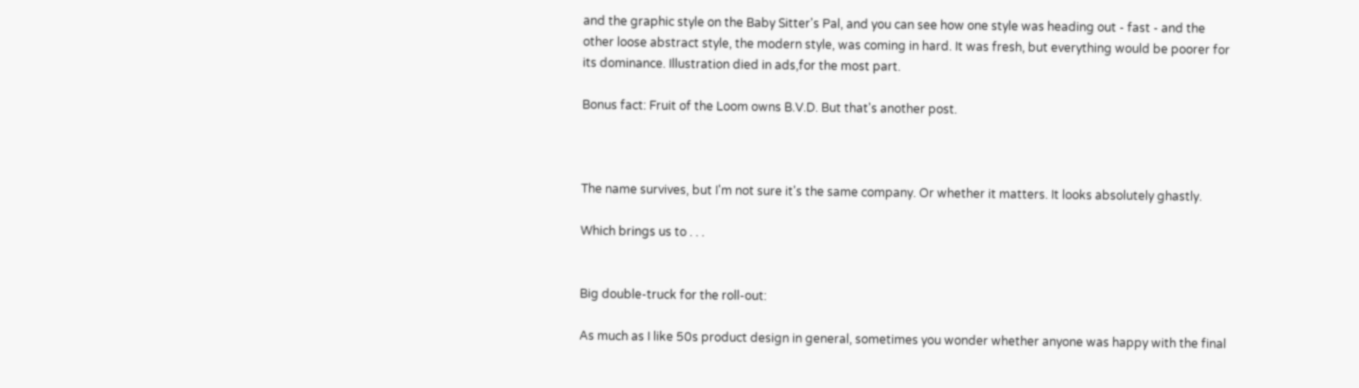and the graphic style on the Baby Sitter's Pal, and you can see how one style was heading out - fast - and the other loose abstract style, the modern style, was coming in hard. It was fresh, but everything would be poorer for its dominance. Illustration died in ads,for the most part.

Bonus fact: Fruit of the Loom owns B.V.D. But that's another post.



The name survives, but I'm not sure it's the same company. Or whether it matters. It looks absolutely ghastly.

Which brings us to . . .


Big double-truck for the roll-out:

As much as I like 50s product design in general, sometimes you wonder whether anyone was happy with the final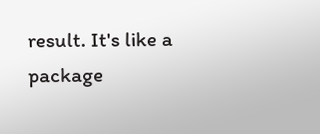result. It's like a package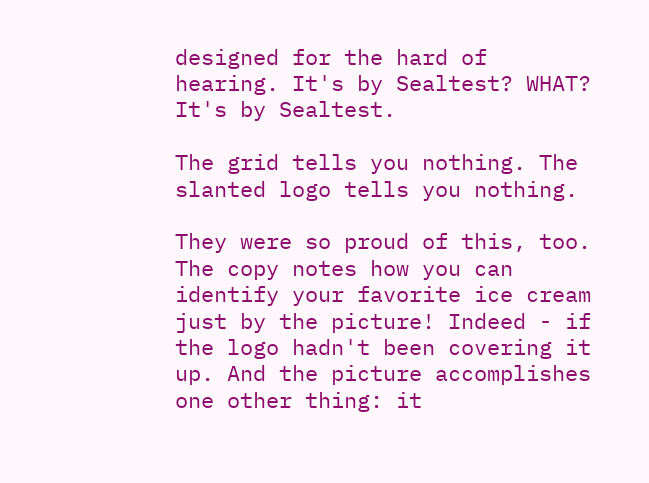designed for the hard of hearing. It's by Sealtest? WHAT? It's by Sealtest.

The grid tells you nothing. The slanted logo tells you nothing.

They were so proud of this, too. The copy notes how you can identify your favorite ice cream just by the picture! Indeed - if the logo hadn't been covering it up. And the picture accomplishes one other thing: it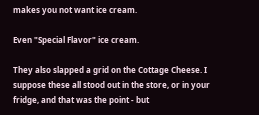makes you not want ice cream.

Even "Special Flavor" ice cream.

They also slapped a grid on the Cottage Cheese. I suppose these all stood out in the store, or in your fridge, and that was the point - but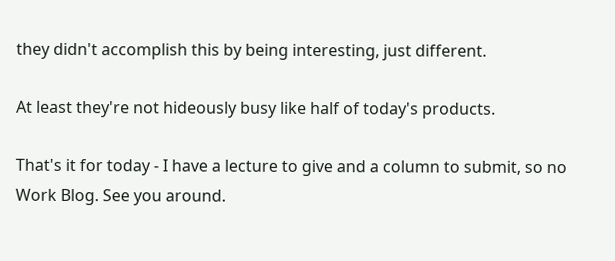they didn't accomplish this by being interesting, just different.

At least they're not hideously busy like half of today's products.

That's it for today - I have a lecture to give and a column to submit, so no Work Blog. See you around.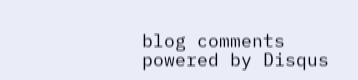blog comments powered by Disqus